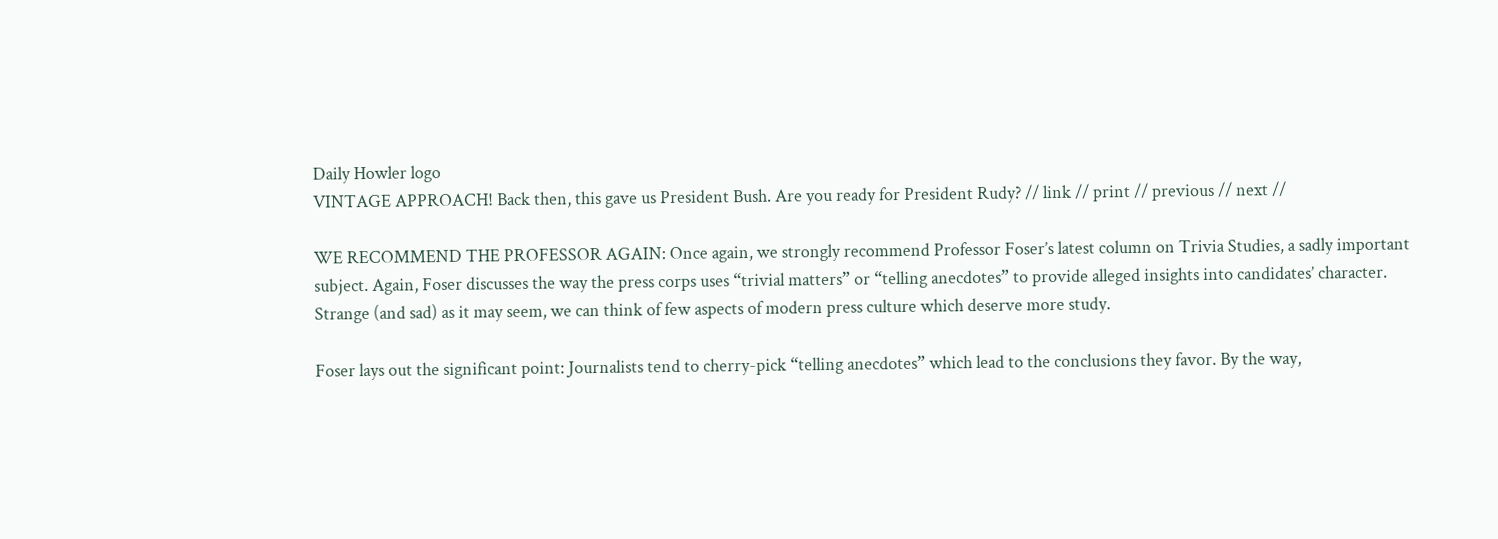Daily Howler logo
VINTAGE APPROACH! Back then, this gave us President Bush. Are you ready for President Rudy? // link // print // previous // next //

WE RECOMMEND THE PROFESSOR AGAIN: Once again, we strongly recommend Professor Foser’s latest column on Trivia Studies, a sadly important subject. Again, Foser discusses the way the press corps uses “trivial matters” or “telling anecdotes” to provide alleged insights into candidates’ character. Strange (and sad) as it may seem, we can think of few aspects of modern press culture which deserve more study.

Foser lays out the significant point: Journalists tend to cherry-pick “telling anecdotes” which lead to the conclusions they favor. By the way,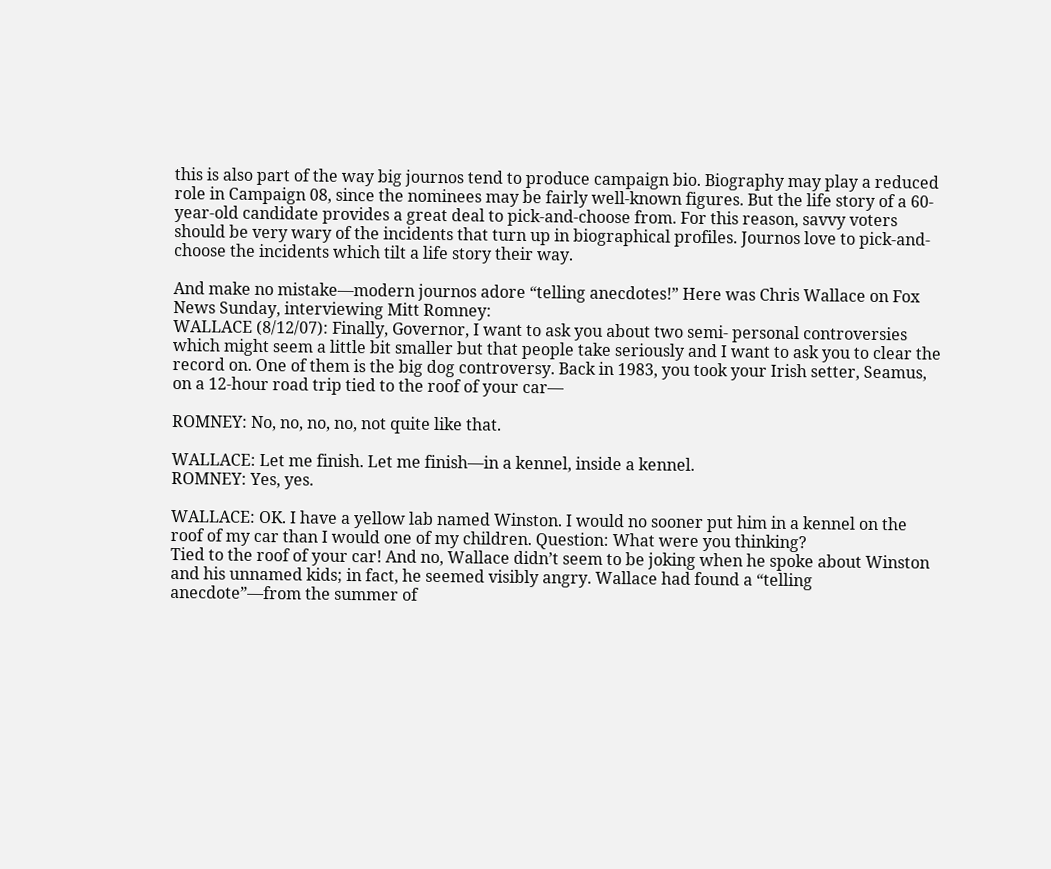this is also part of the way big journos tend to produce campaign bio. Biography may play a reduced role in Campaign 08, since the nominees may be fairly well-known figures. But the life story of a 60-year-old candidate provides a great deal to pick-and-choose from. For this reason, savvy voters should be very wary of the incidents that turn up in biographical profiles. Journos love to pick-and-choose the incidents which tilt a life story their way.

And make no mistake—modern journos adore “telling anecdotes!” Here was Chris Wallace on Fox News Sunday, interviewing Mitt Romney:
WALLACE (8/12/07): Finally, Governor, I want to ask you about two semi- personal controversies which might seem a little bit smaller but that people take seriously and I want to ask you to clear the record on. One of them is the big dog controversy. Back in 1983, you took your Irish setter, Seamus, on a 12-hour road trip tied to the roof of your car—

ROMNEY: No, no, no, no, not quite like that.

WALLACE: Let me finish. Let me finish—in a kennel, inside a kennel.
ROMNEY: Yes, yes.

WALLACE: OK. I have a yellow lab named Winston. I would no sooner put him in a kennel on the roof of my car than I would one of my children. Question: What were you thinking?
Tied to the roof of your car! And no, Wallace didn’t seem to be joking when he spoke about Winston and his unnamed kids; in fact, he seemed visibly angry. Wallace had found a “telling anecdote”—from the summer of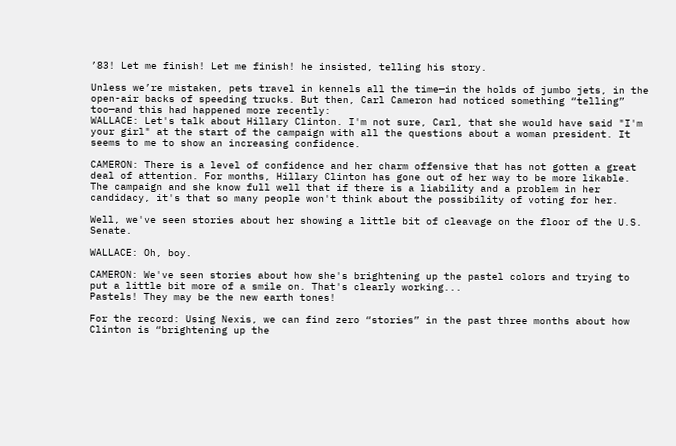’83! Let me finish! Let me finish! he insisted, telling his story.

Unless we’re mistaken, pets travel in kennels all the time—in the holds of jumbo jets, in the open-air backs of speeding trucks. But then, Carl Cameron had noticed something “telling” too—and this had happened more recently:
WALLACE: Let's talk about Hillary Clinton. I'm not sure, Carl, that she would have said "I'm your girl" at the start of the campaign with all the questions about a woman president. It seems to me to show an increasing confidence.

CAMERON: There is a level of confidence and her charm offensive that has not gotten a great deal of attention. For months, Hillary Clinton has gone out of her way to be more likable. The campaign and she know full well that if there is a liability and a problem in her candidacy, it's that so many people won't think about the possibility of voting for her.

Well, we've seen stories about her showing a little bit of cleavage on the floor of the U.S. Senate.

WALLACE: Oh, boy.

CAMERON: We've seen stories about how she's brightening up the pastel colors and trying to put a little bit more of a smile on. That's clearly working...
Pastels! They may be the new earth tones!

For the record: Using Nexis, we can find zero “stories” in the past three months about how Clinton is “brightening up the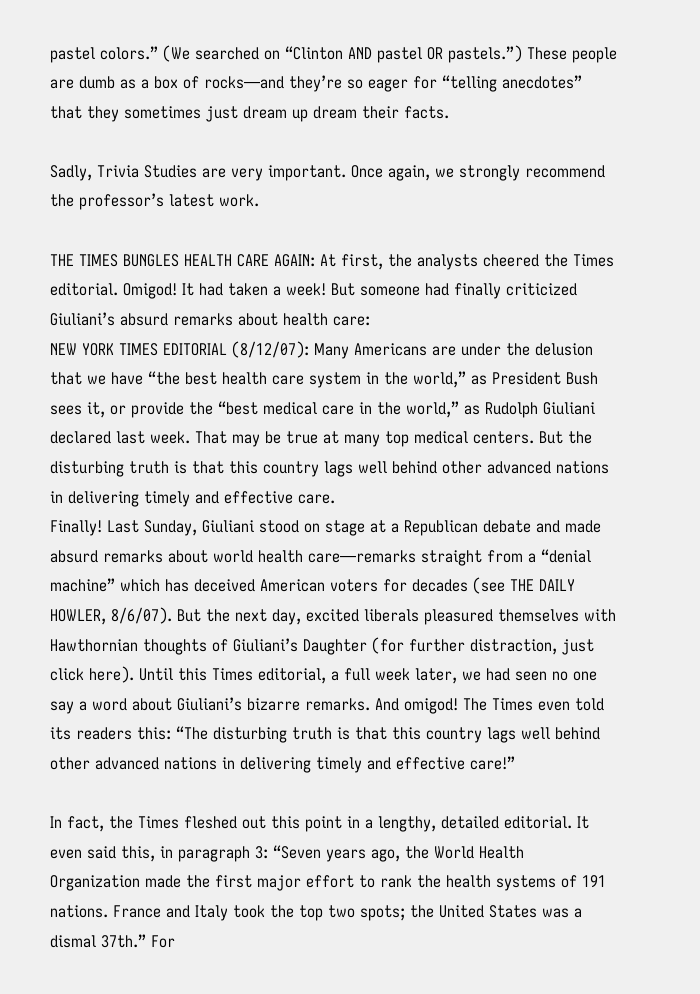pastel colors.” (We searched on “Clinton AND pastel OR pastels.”) These people are dumb as a box of rocks—and they’re so eager for “telling anecdotes” that they sometimes just dream up dream their facts.

Sadly, Trivia Studies are very important. Once again, we strongly recommend the professor’s latest work.

THE TIMES BUNGLES HEALTH CARE AGAIN: At first, the analysts cheered the Times editorial. Omigod! It had taken a week! But someone had finally criticized Giuliani’s absurd remarks about health care:
NEW YORK TIMES EDITORIAL (8/12/07): Many Americans are under the delusion that we have “the best health care system in the world,” as President Bush sees it, or provide the “best medical care in the world,” as Rudolph Giuliani declared last week. That may be true at many top medical centers. But the disturbing truth is that this country lags well behind other advanced nations in delivering timely and effective care.
Finally! Last Sunday, Giuliani stood on stage at a Republican debate and made absurd remarks about world health care—remarks straight from a “denial machine” which has deceived American voters for decades (see THE DAILY HOWLER, 8/6/07). But the next day, excited liberals pleasured themselves with Hawthornian thoughts of Giuliani’s Daughter (for further distraction, just click here). Until this Times editorial, a full week later, we had seen no one say a word about Giuliani’s bizarre remarks. And omigod! The Times even told its readers this: “The disturbing truth is that this country lags well behind other advanced nations in delivering timely and effective care!”

In fact, the Times fleshed out this point in a lengthy, detailed editorial. It even said this, in paragraph 3: “Seven years ago, the World Health Organization made the first major effort to rank the health systems of 191 nations. France and Italy took the top two spots; the United States was a dismal 37th.” For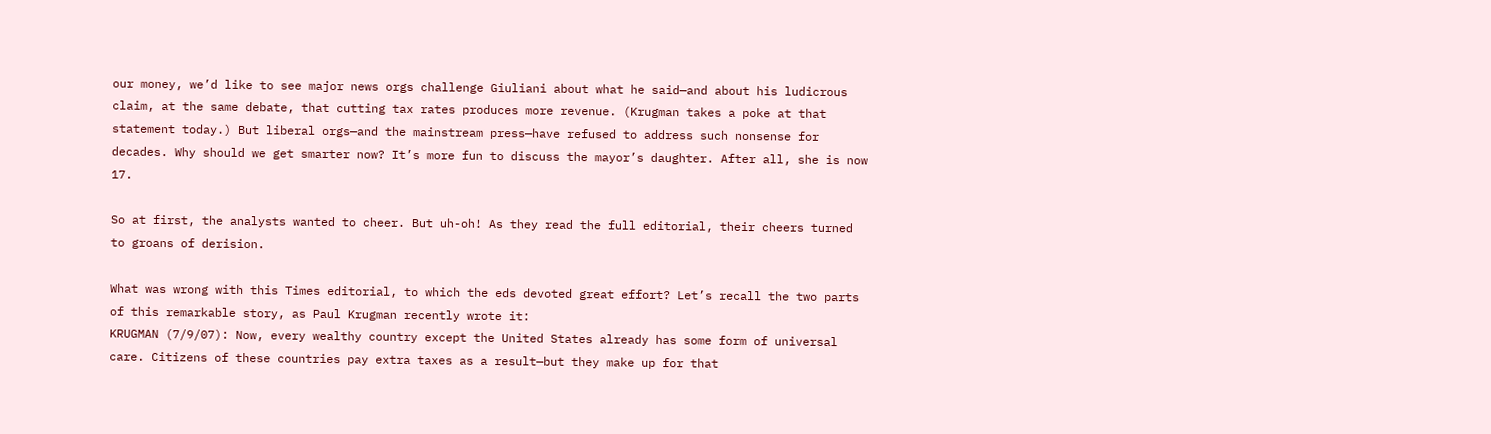our money, we’d like to see major news orgs challenge Giuliani about what he said—and about his ludicrous claim, at the same debate, that cutting tax rates produces more revenue. (Krugman takes a poke at that statement today.) But liberal orgs—and the mainstream press—have refused to address such nonsense for decades. Why should we get smarter now? It’s more fun to discuss the mayor’s daughter. After all, she is now 17.

So at first, the analysts wanted to cheer. But uh-oh! As they read the full editorial, their cheers turned to groans of derision.

What was wrong with this Times editorial, to which the eds devoted great effort? Let’s recall the two parts of this remarkable story, as Paul Krugman recently wrote it:
KRUGMAN (7/9/07): Now, every wealthy country except the United States already has some form of universal care. Citizens of these countries pay extra taxes as a result—but they make up for that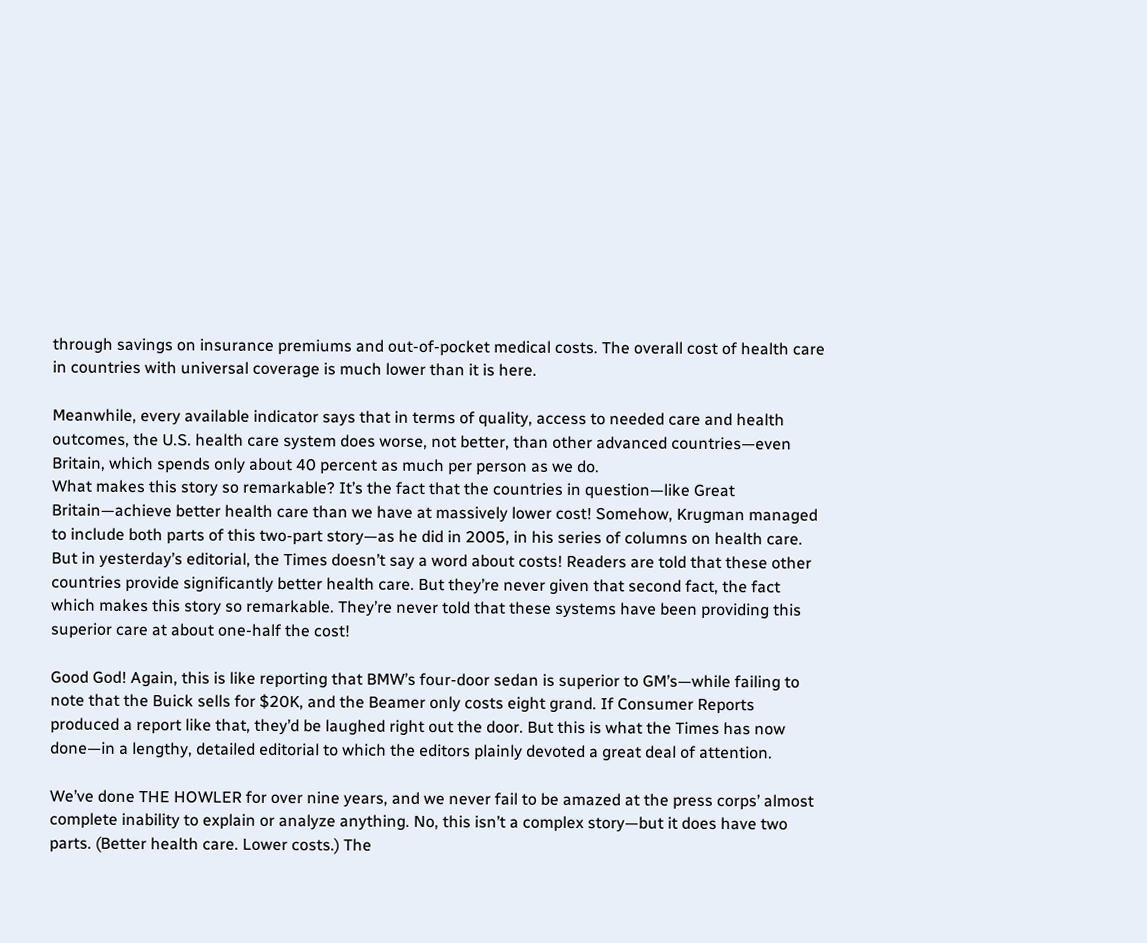through savings on insurance premiums and out-of-pocket medical costs. The overall cost of health care in countries with universal coverage is much lower than it is here.

Meanwhile, every available indicator says that in terms of quality, access to needed care and health outcomes, the U.S. health care system does worse, not better, than other advanced countries—even Britain, which spends only about 40 percent as much per person as we do.
What makes this story so remarkable? It’s the fact that the countries in question—like Great Britain—achieve better health care than we have at massively lower cost! Somehow, Krugman managed to include both parts of this two-part story—as he did in 2005, in his series of columns on health care. But in yesterday’s editorial, the Times doesn’t say a word about costs! Readers are told that these other countries provide significantly better health care. But they’re never given that second fact, the fact which makes this story so remarkable. They’re never told that these systems have been providing this superior care at about one-half the cost!

Good God! Again, this is like reporting that BMW’s four-door sedan is superior to GM’s—while failing to note that the Buick sells for $20K, and the Beamer only costs eight grand. If Consumer Reports produced a report like that, they’d be laughed right out the door. But this is what the Times has now done—in a lengthy, detailed editorial to which the editors plainly devoted a great deal of attention.

We’ve done THE HOWLER for over nine years, and we never fail to be amazed at the press corps’ almost complete inability to explain or analyze anything. No, this isn’t a complex story—but it does have two parts. (Better health care. Lower costs.) The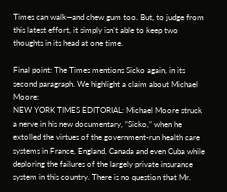Times can walk—and chew gum too. But, to judge from this latest effort, it simply isn’t able to keep two thoughts in its head at one time.

Final point: The Times mentions Sicko again, in its second paragraph. We highlight a claim about Michael Moore:
NEW YORK TIMES EDITORIAL: Michael Moore struck a nerve in his new documentary, “Sicko,” when he extolled the virtues of the government-run health care systems in France, England, Canada and even Cuba while deploring the failures of the largely private insurance system in this country. There is no question that Mr.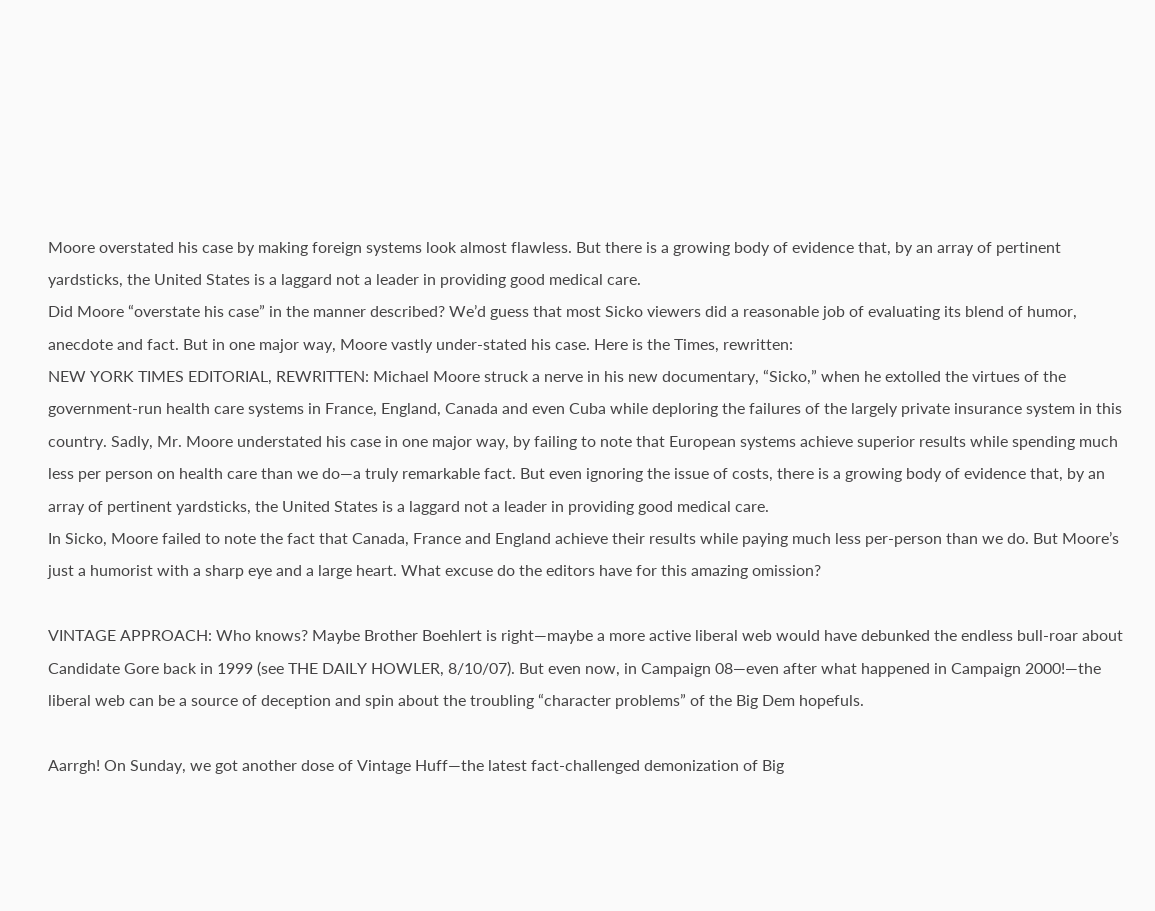Moore overstated his case by making foreign systems look almost flawless. But there is a growing body of evidence that, by an array of pertinent yardsticks, the United States is a laggard not a leader in providing good medical care.
Did Moore “overstate his case” in the manner described? We’d guess that most Sicko viewers did a reasonable job of evaluating its blend of humor, anecdote and fact. But in one major way, Moore vastly under-stated his case. Here is the Times, rewritten:
NEW YORK TIMES EDITORIAL, REWRITTEN: Michael Moore struck a nerve in his new documentary, “Sicko,” when he extolled the virtues of the government-run health care systems in France, England, Canada and even Cuba while deploring the failures of the largely private insurance system in this country. Sadly, Mr. Moore understated his case in one major way, by failing to note that European systems achieve superior results while spending much less per person on health care than we do—a truly remarkable fact. But even ignoring the issue of costs, there is a growing body of evidence that, by an array of pertinent yardsticks, the United States is a laggard not a leader in providing good medical care.
In Sicko, Moore failed to note the fact that Canada, France and England achieve their results while paying much less per-person than we do. But Moore’s just a humorist with a sharp eye and a large heart. What excuse do the editors have for this amazing omission?

VINTAGE APPROACH: Who knows? Maybe Brother Boehlert is right—maybe a more active liberal web would have debunked the endless bull-roar about Candidate Gore back in 1999 (see THE DAILY HOWLER, 8/10/07). But even now, in Campaign 08—even after what happened in Campaign 2000!—the liberal web can be a source of deception and spin about the troubling “character problems” of the Big Dem hopefuls.

Aarrgh! On Sunday, we got another dose of Vintage Huff—the latest fact-challenged demonization of Big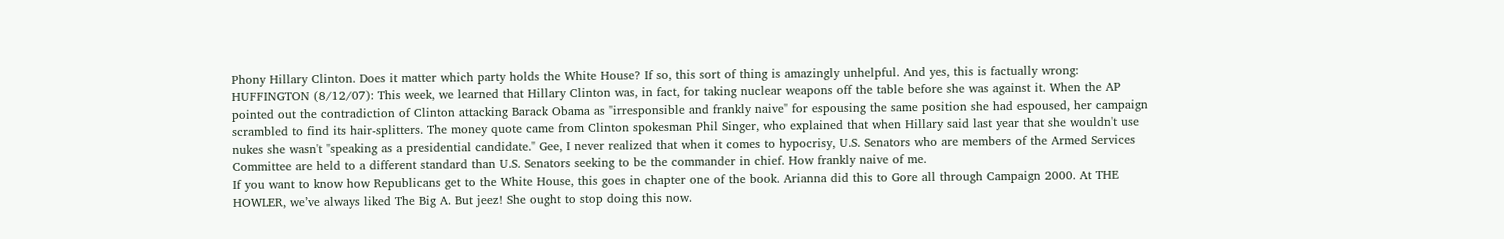Phony Hillary Clinton. Does it matter which party holds the White House? If so, this sort of thing is amazingly unhelpful. And yes, this is factually wrong:
HUFFINGTON (8/12/07): This week, we learned that Hillary Clinton was, in fact, for taking nuclear weapons off the table before she was against it. When the AP pointed out the contradiction of Clinton attacking Barack Obama as "irresponsible and frankly naive" for espousing the same position she had espoused, her campaign scrambled to find its hair-splitters. The money quote came from Clinton spokesman Phil Singer, who explained that when Hillary said last year that she wouldn't use nukes she wasn't "speaking as a presidential candidate." Gee, I never realized that when it comes to hypocrisy, U.S. Senators who are members of the Armed Services Committee are held to a different standard than U.S. Senators seeking to be the commander in chief. How frankly naive of me.
If you want to know how Republicans get to the White House, this goes in chapter one of the book. Arianna did this to Gore all through Campaign 2000. At THE HOWLER, we’ve always liked The Big A. But jeez! She ought to stop doing this now.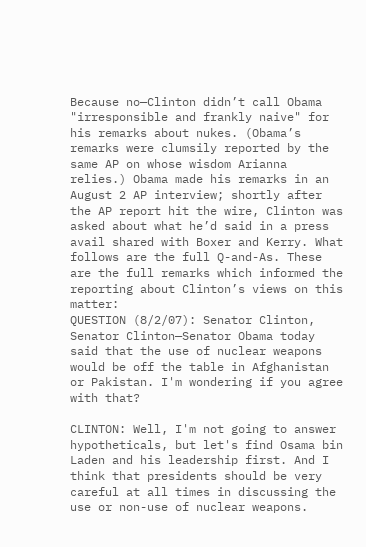Because no—Clinton didn’t call Obama "irresponsible and frankly naive" for his remarks about nukes. (Obama’s remarks were clumsily reported by the same AP on whose wisdom Arianna relies.) Obama made his remarks in an August 2 AP interview; shortly after the AP report hit the wire, Clinton was asked about what he’d said in a press avail shared with Boxer and Kerry. What follows are the full Q-and-As. These are the full remarks which informed the reporting about Clinton’s views on this matter:
QUESTION (8/2/07): Senator Clinton, Senator Clinton—Senator Obama today said that the use of nuclear weapons would be off the table in Afghanistan or Pakistan. I'm wondering if you agree with that?

CLINTON: Well, I'm not going to answer hypotheticals, but let's find Osama bin Laden and his leadership first. And I think that presidents should be very careful at all times in discussing the use or non-use of nuclear weapons.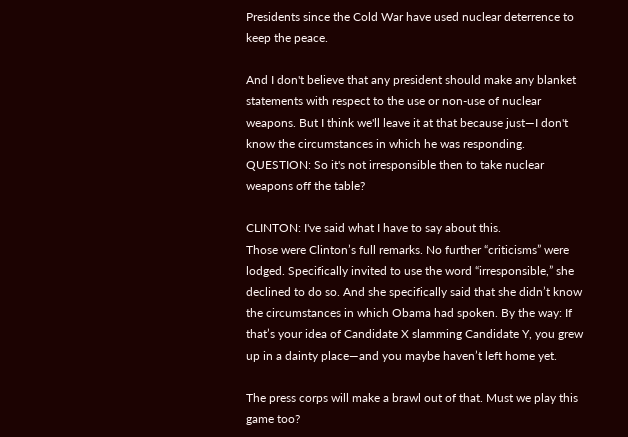Presidents since the Cold War have used nuclear deterrence to keep the peace.

And I don't believe that any president should make any blanket statements with respect to the use or non-use of nuclear weapons. But I think we'll leave it at that because just—I don't know the circumstances in which he was responding.
QUESTION: So it's not irresponsible then to take nuclear weapons off the table?

CLINTON: I've said what I have to say about this.
Those were Clinton’s full remarks. No further “criticisms” were lodged. Specifically invited to use the word “irresponsible,” she declined to do so. And she specifically said that she didn’t know the circumstances in which Obama had spoken. By the way: If that’s your idea of Candidate X slamming Candidate Y, you grew up in a dainty place—and you maybe haven’t left home yet.

The press corps will make a brawl out of that. Must we play this game too?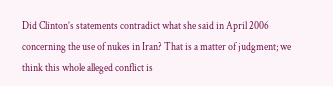Did Clinton’s statements contradict what she said in April 2006 concerning the use of nukes in Iran? That is a matter of judgment; we think this whole alleged conflict is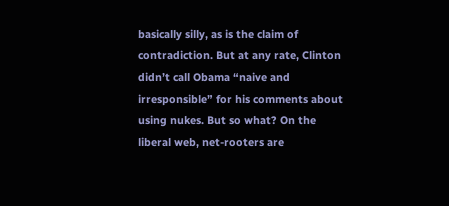basically silly, as is the claim of contradiction. But at any rate, Clinton didn’t call Obama “naive and irresponsible” for his comments about using nukes. But so what? On the liberal web, net-rooters are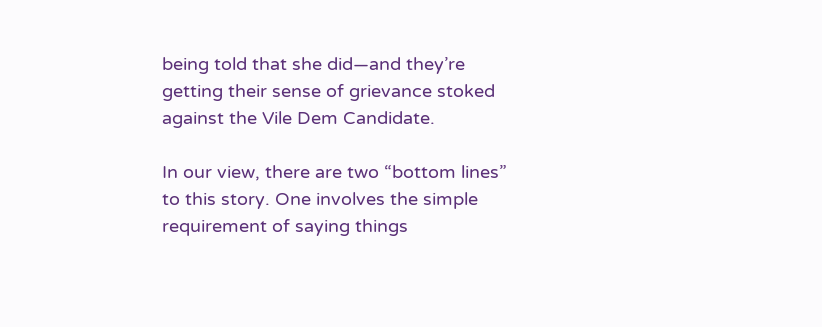being told that she did—and they’re getting their sense of grievance stoked against the Vile Dem Candidate.

In our view, there are two “bottom lines” to this story. One involves the simple requirement of saying things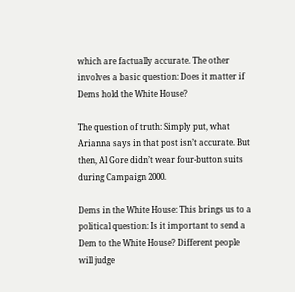which are factually accurate. The other involves a basic question: Does it matter if Dems hold the White House?

The question of truth: Simply put, what Arianna says in that post isn’t accurate. But then, Al Gore didn’t wear four-button suits during Campaign 2000.

Dems in the White House: This brings us to a political question: Is it important to send a Dem to the White House? Different people will judge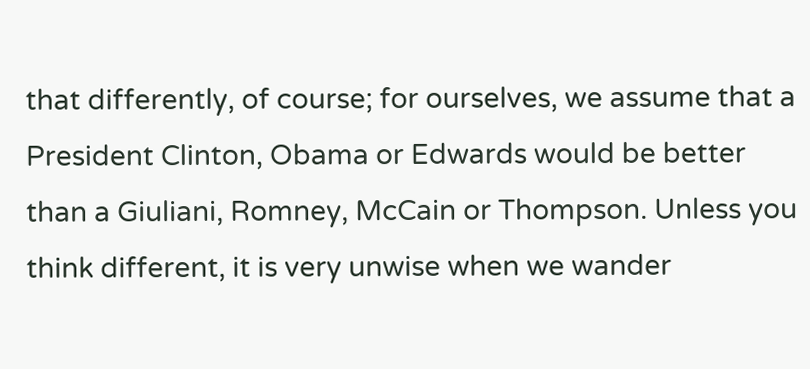that differently, of course; for ourselves, we assume that a President Clinton, Obama or Edwards would be better than a Giuliani, Romney, McCain or Thompson. Unless you think different, it is very unwise when we wander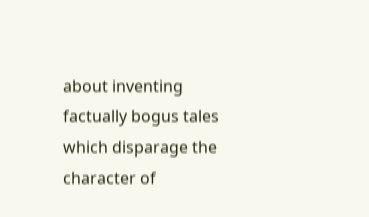about inventing factually bogus tales which disparage the character of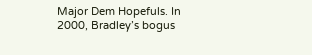Major Dem Hopefuls. In 2000, Bradley’s bogus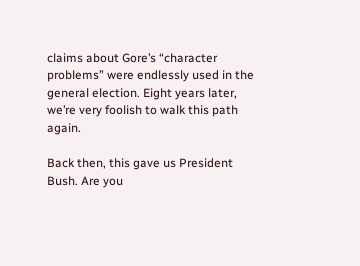claims about Gore’s “character problems” were endlessly used in the general election. Eight years later, we’re very foolish to walk this path again.

Back then, this gave us President Bush. Are you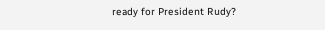ready for President Rudy?